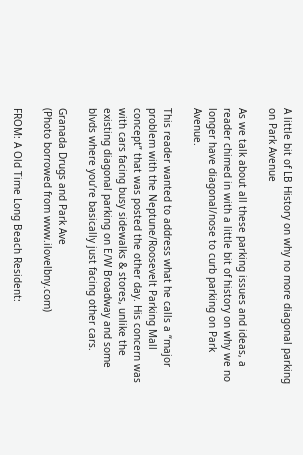A little bit of LB History on why no more diagonal parking on Park Avenue

As we talk about all these parking issues and ideas, a reader chimed in with a little bit of history on why we no longer have diagonal/nose to curb parking on Park Avenue.

This reader wanted to address what he calls a “major problem with the Neptune/Roosevelt Parking Mall concept” that was posted the other day. His concern was with cars facing busy sidewalks & stores, unlike the existing diagonal parking on E/W Broadway and some blvds where you’re basically just facing other cars.

Granada Drugs and Park Ave
(Photo borrowed from www.ilovelbny.com)

FROM: A Old Time Long Beach Resident: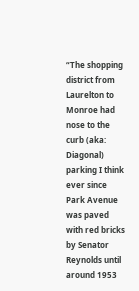“The shopping district from Laurelton to Monroe had nose to the curb (aka: Diagonal) parking I think ever since Park Avenue was paved with red bricks by Senator Reynolds until around 1953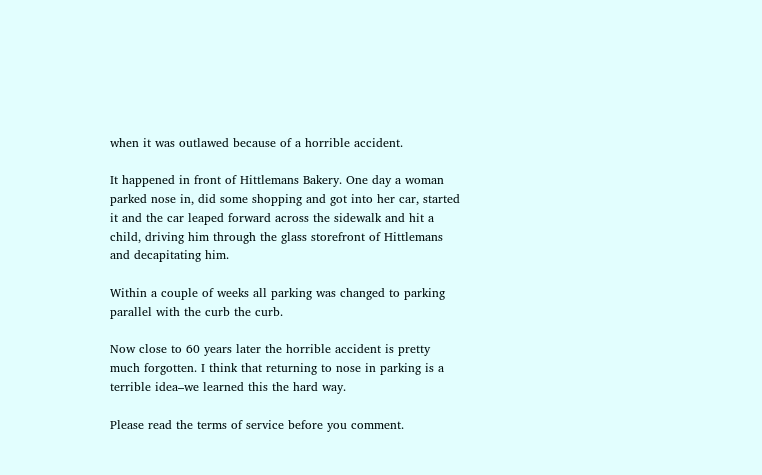when it was outlawed because of a horrible accident.

It happened in front of Hittlemans Bakery. One day a woman parked nose in, did some shopping and got into her car, started it and the car leaped forward across the sidewalk and hit a child, driving him through the glass storefront of Hittlemans and decapitating him.

Within a couple of weeks all parking was changed to parking parallel with the curb the curb.

Now close to 60 years later the horrible accident is pretty much forgotten. I think that returning to nose in parking is a terrible idea–we learned this the hard way.

Please read the terms of service before you comment.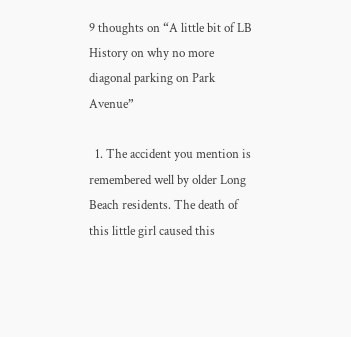9 thoughts on “A little bit of LB History on why no more diagonal parking on Park Avenue”

  1. The accident you mention is remembered well by older Long Beach residents. The death of this little girl caused this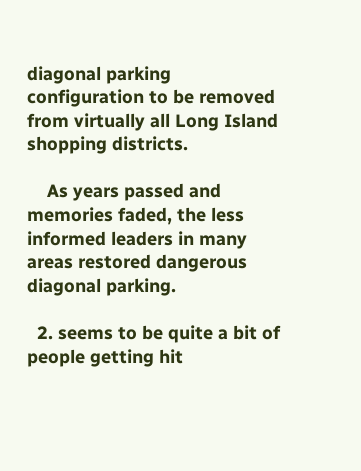diagonal parking configuration to be removed from virtually all Long Island shopping districts.

    As years passed and memories faded, the less informed leaders in many areas restored dangerous diagonal parking.

  2. seems to be quite a bit of people getting hit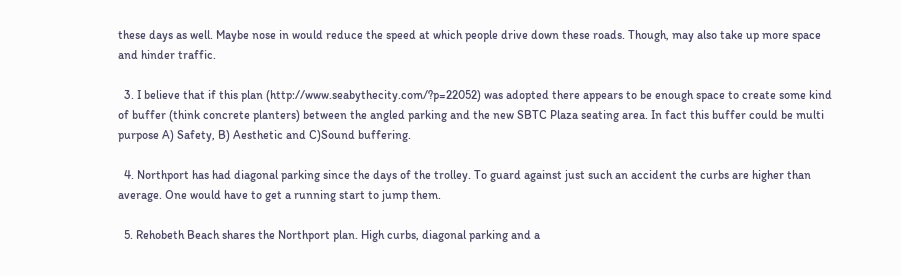these days as well. Maybe nose in would reduce the speed at which people drive down these roads. Though, may also take up more space and hinder traffic.

  3. I believe that if this plan (http://www.seabythecity.com/?p=22052) was adopted there appears to be enough space to create some kind of buffer (think concrete planters) between the angled parking and the new SBTC Plaza seating area. In fact this buffer could be multi purpose A) Safety, B) Aesthetic and C)Sound buffering.

  4. Northport has had diagonal parking since the days of the trolley. To guard against just such an accident the curbs are higher than average. One would have to get a running start to jump them.

  5. Rehobeth Beach shares the Northport plan. High curbs, diagonal parking and a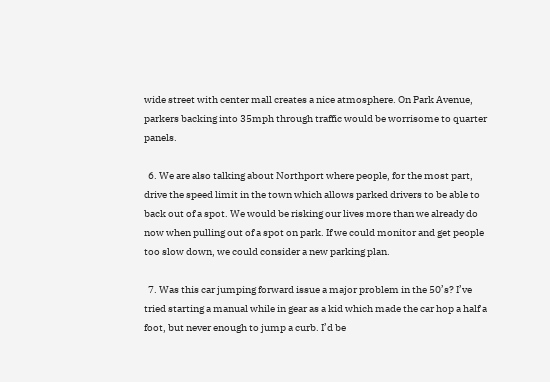wide street with center mall creates a nice atmosphere. On Park Avenue, parkers backing into 35mph through traffic would be worrisome to quarter panels.

  6. We are also talking about Northport where people, for the most part, drive the speed limit in the town which allows parked drivers to be able to back out of a spot. We would be risking our lives more than we already do now when pulling out of a spot on park. If we could monitor and get people too slow down, we could consider a new parking plan.

  7. Was this car jumping forward issue a major problem in the 50’s? I’ve tried starting a manual while in gear as a kid which made the car hop a half a foot, but never enough to jump a curb. I’d be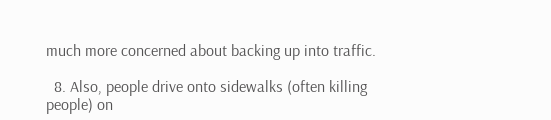much more concerned about backing up into traffic.

  8. Also, people drive onto sidewalks (often killing people) on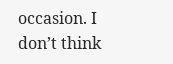occasion. I don’t think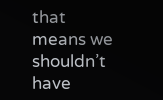that means we shouldn’t have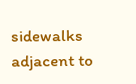sidewalks adjacent to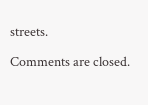streets.

Comments are closed.